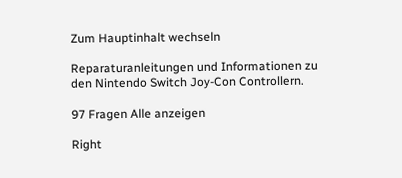Zum Hauptinhalt wechseln

Reparaturanleitungen und Informationen zu den Nintendo Switch Joy-Con Controllern.

97 Fragen Alle anzeigen

Right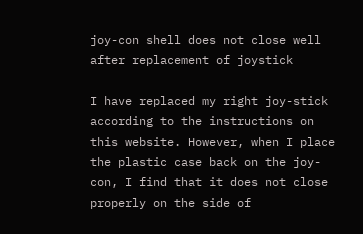joy-con shell does not close well after replacement of joystick

I have replaced my right joy-stick according to the instructions on this website. However, when I place the plastic case back on the joy-con, I find that it does not close properly on the side of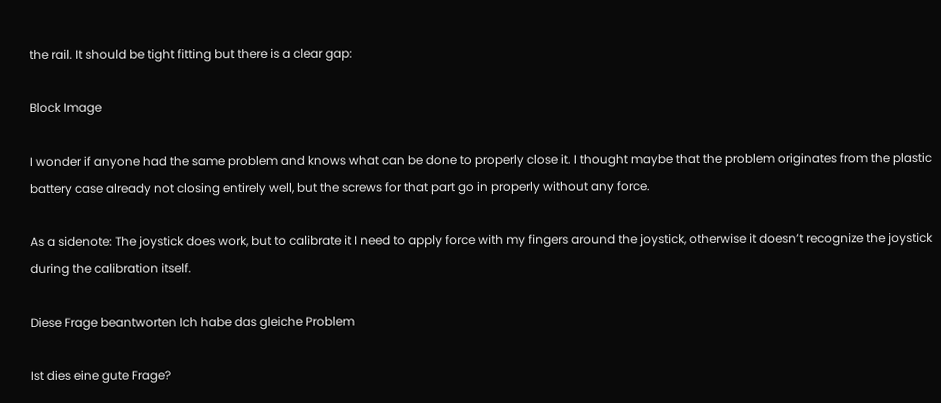the rail. It should be tight fitting but there is a clear gap:

Block Image

I wonder if anyone had the same problem and knows what can be done to properly close it. I thought maybe that the problem originates from the plastic battery case already not closing entirely well, but the screws for that part go in properly without any force.

As a sidenote: The joystick does work, but to calibrate it I need to apply force with my fingers around the joystick, otherwise it doesn’t recognize the joystick during the calibration itself.

Diese Frage beantworten Ich habe das gleiche Problem

Ist dies eine gute Frage?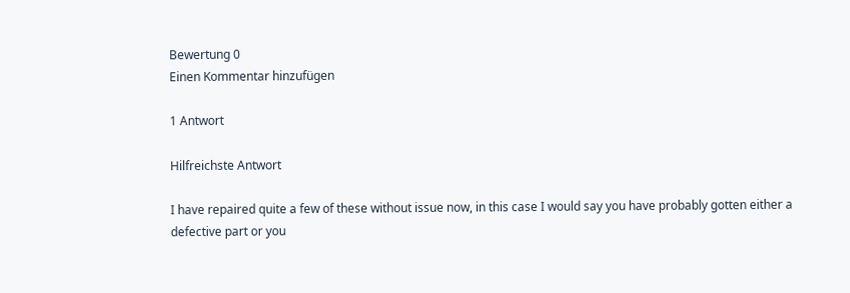Bewertung 0
Einen Kommentar hinzufügen

1 Antwort

Hilfreichste Antwort

I have repaired quite a few of these without issue now, in this case I would say you have probably gotten either a defective part or you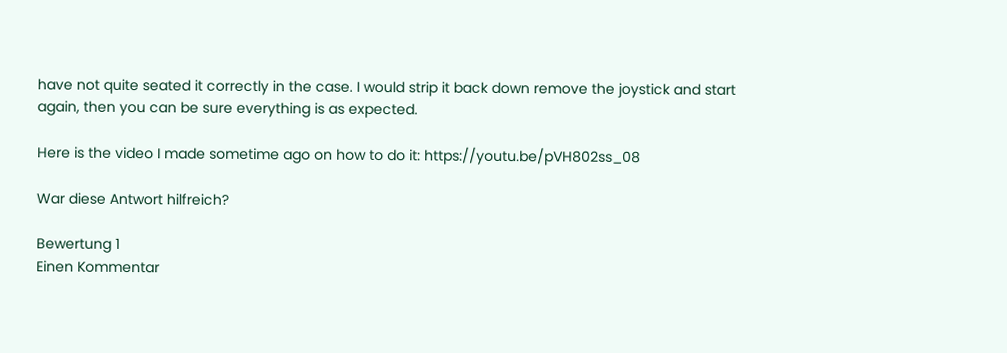have not quite seated it correctly in the case. I would strip it back down remove the joystick and start again, then you can be sure everything is as expected.

Here is the video I made sometime ago on how to do it: https://youtu.be/pVH802ss_08

War diese Antwort hilfreich?

Bewertung 1
Einen Kommentar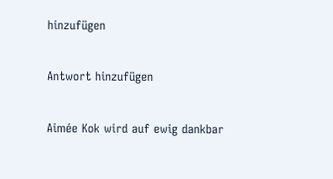hinzufügen

Antwort hinzufügen

Aimée Kok wird auf ewig dankbar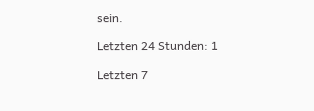sein.

Letzten 24 Stunden: 1

Letzten 7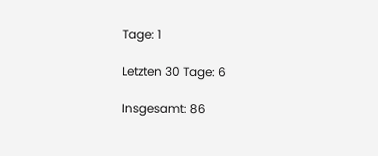Tage: 1

Letzten 30 Tage: 6

Insgesamt: 86